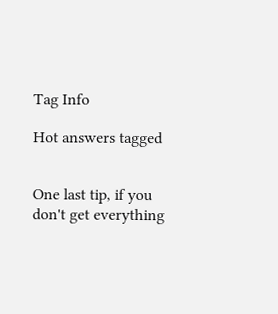Tag Info

Hot answers tagged


One last tip, if you don't get everything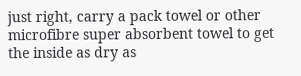just right, carry a pack towel or other microfibre super absorbent towel to get the inside as dry as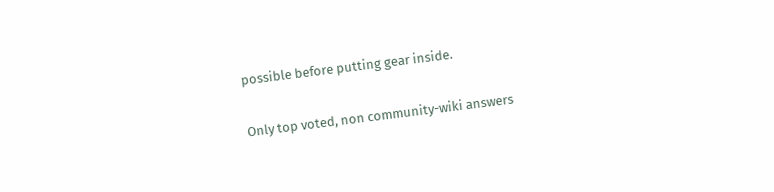possible before putting gear inside.

Only top voted, non community-wiki answers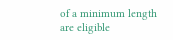of a minimum length are eligible